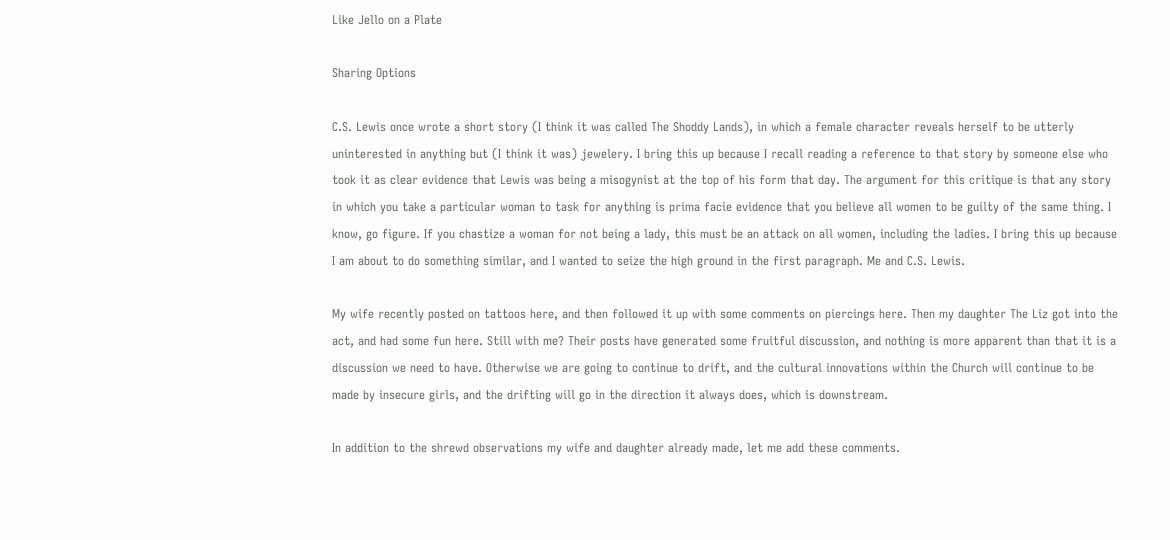Like Jello on a Plate

Sharing Options

C.S. Lewis once wrote a short story (I think it was called The Shoddy Lands), in which a female character reveals herself to be utterly uninterested in anything but (I think it was) jewelery. I bring this up because I recall reading a reference to that story by someone else who took it as clear evidence that Lewis was being a misogynist at the top of his form that day. The argument for this critique is that any story in which you take a particular woman to task for anything is prima facie evidence that you believe all women to be guilty of the same thing. I know, go figure. If you chastize a woman for not being a lady, this must be an attack on all women, including the ladies. I bring this up because I am about to do something similar, and I wanted to seize the high ground in the first paragraph. Me and C.S. Lewis.

My wife recently posted on tattoos here, and then followed it up with some comments on piercings here. Then my daughter The Liz got into the act, and had some fun here. Still with me? Their posts have generated some fruitful discussion, and nothing is more apparent than that it is a discussion we need to have. Otherwise we are going to continue to drift, and the cultural innovations within the Church will continue to be made by insecure girls, and the drifting will go in the direction it always does, which is downstream.

In addition to the shrewd observations my wife and daughter already made, let me add these comments.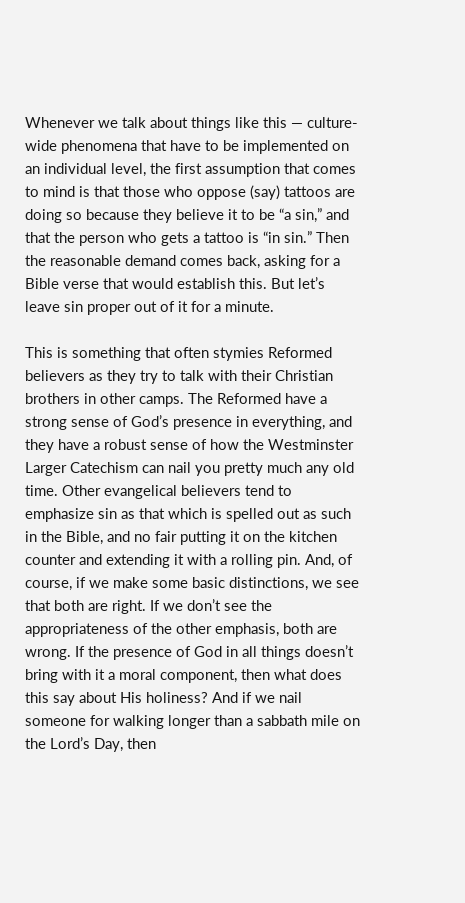Whenever we talk about things like this — culture-wide phenomena that have to be implemented on an individual level, the first assumption that comes to mind is that those who oppose (say) tattoos are doing so because they believe it to be “a sin,” and that the person who gets a tattoo is “in sin.” Then the reasonable demand comes back, asking for a Bible verse that would establish this. But let’s leave sin proper out of it for a minute.

This is something that often stymies Reformed believers as they try to talk with their Christian brothers in other camps. The Reformed have a strong sense of God’s presence in everything, and they have a robust sense of how the Westminster Larger Catechism can nail you pretty much any old time. Other evangelical believers tend to emphasize sin as that which is spelled out as such in the Bible, and no fair putting it on the kitchen counter and extending it with a rolling pin. And, of course, if we make some basic distinctions, we see that both are right. If we don’t see the appropriateness of the other emphasis, both are wrong. If the presence of God in all things doesn’t bring with it a moral component, then what does this say about His holiness? And if we nail someone for walking longer than a sabbath mile on the Lord’s Day, then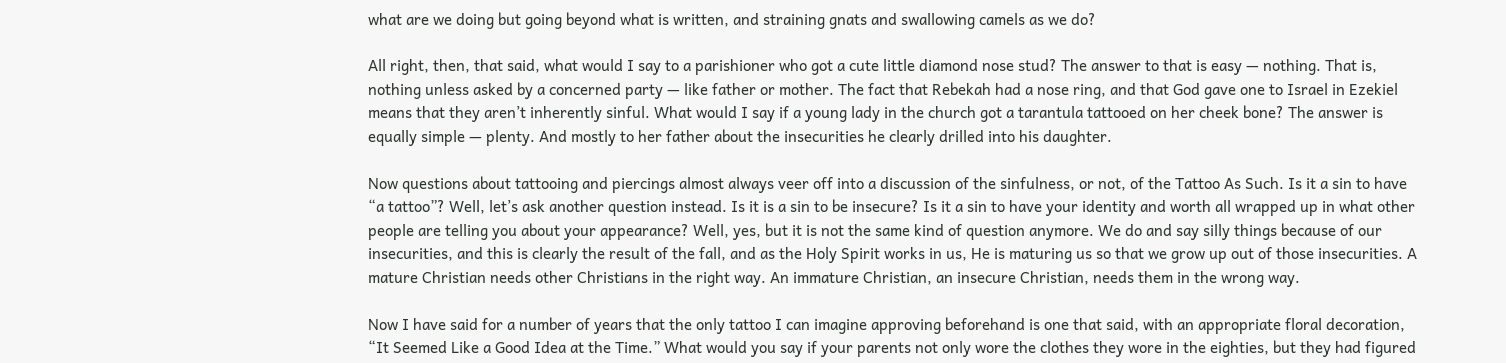what are we doing but going beyond what is written, and straining gnats and swallowing camels as we do?

All right, then, that said, what would I say to a parishioner who got a cute little diamond nose stud? The answer to that is easy — nothing. That is, nothing unless asked by a concerned party — like father or mother. The fact that Rebekah had a nose ring, and that God gave one to Israel in Ezekiel means that they aren’t inherently sinful. What would I say if a young lady in the church got a tarantula tattooed on her cheek bone? The answer is equally simple — plenty. And mostly to her father about the insecurities he clearly drilled into his daughter.

Now questions about tattooing and piercings almost always veer off into a discussion of the sinfulness, or not, of the Tattoo As Such. Is it a sin to have “a tattoo”? Well, let’s ask another question instead. Is it is a sin to be insecure? Is it a sin to have your identity and worth all wrapped up in what other people are telling you about your appearance? Well, yes, but it is not the same kind of question anymore. We do and say silly things because of our insecurities, and this is clearly the result of the fall, and as the Holy Spirit works in us, He is maturing us so that we grow up out of those insecurities. A mature Christian needs other Christians in the right way. An immature Christian, an insecure Christian, needs them in the wrong way.

Now I have said for a number of years that the only tattoo I can imagine approving beforehand is one that said, with an appropriate floral decoration, “It Seemed Like a Good Idea at the Time.” What would you say if your parents not only wore the clothes they wore in the eighties, but they had figured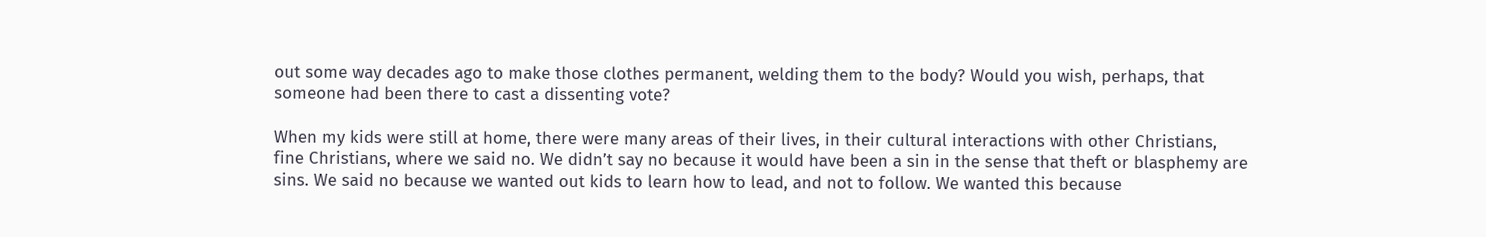out some way decades ago to make those clothes permanent, welding them to the body? Would you wish, perhaps, that someone had been there to cast a dissenting vote?

When my kids were still at home, there were many areas of their lives, in their cultural interactions with other Christians, fine Christians, where we said no. We didn’t say no because it would have been a sin in the sense that theft or blasphemy are sins. We said no because we wanted out kids to learn how to lead, and not to follow. We wanted this because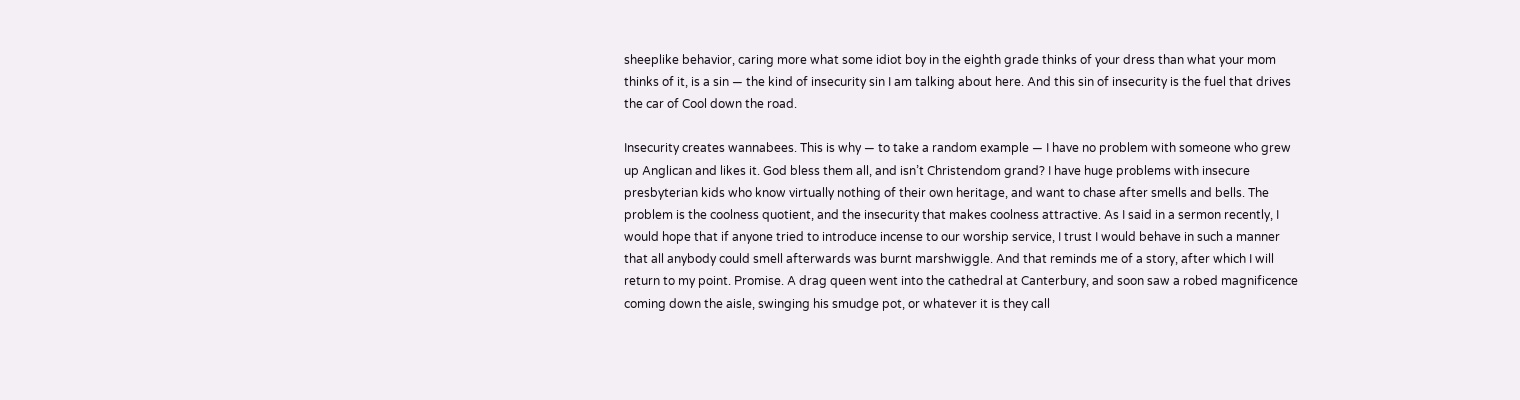sheeplike behavior, caring more what some idiot boy in the eighth grade thinks of your dress than what your mom thinks of it, is a sin — the kind of insecurity sin I am talking about here. And this sin of insecurity is the fuel that drives the car of Cool down the road.

Insecurity creates wannabees. This is why — to take a random example — I have no problem with someone who grew up Anglican and likes it. God bless them all, and isn’t Christendom grand? I have huge problems with insecure presbyterian kids who know virtually nothing of their own heritage, and want to chase after smells and bells. The problem is the coolness quotient, and the insecurity that makes coolness attractive. As I said in a sermon recently, I would hope that if anyone tried to introduce incense to our worship service, I trust I would behave in such a manner that all anybody could smell afterwards was burnt marshwiggle. And that reminds me of a story, after which I will return to my point. Promise. A drag queen went into the cathedral at Canterbury, and soon saw a robed magnificence coming down the aisle, swinging his smudge pot, or whatever it is they call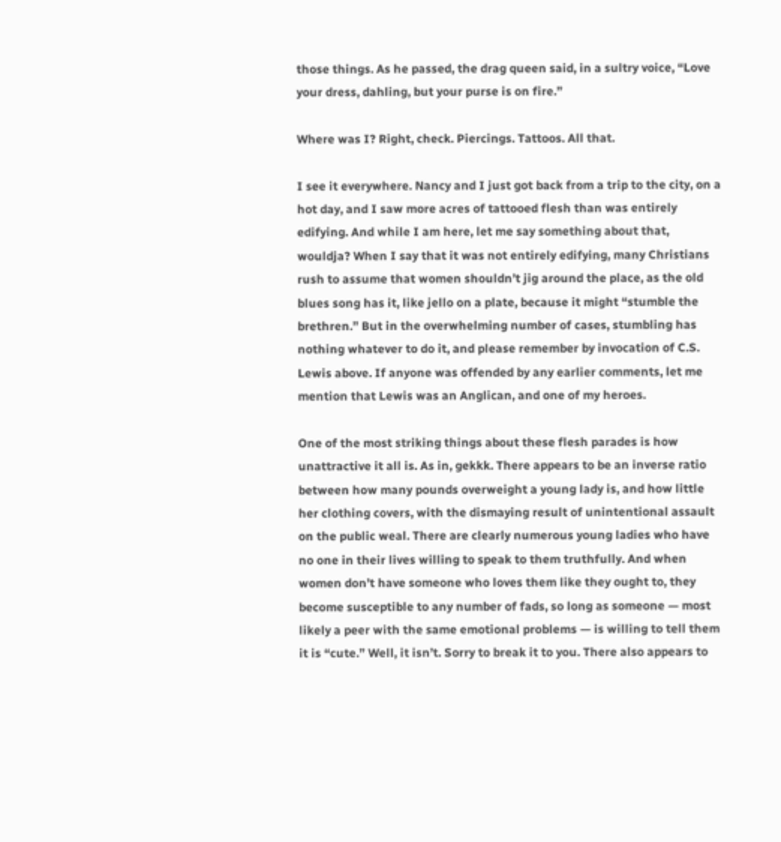those things. As he passed, the drag queen said, in a sultry voice, “Love your dress, dahling, but your purse is on fire.”

Where was I? Right, check. Piercings. Tattoos. All that.

I see it everywhere. Nancy and I just got back from a trip to the city, on a hot day, and I saw more acres of tattooed flesh than was entirely edifying. And while I am here, let me say something about that, wouldja? When I say that it was not entirely edifying, many Christians rush to assume that women shouldn’t jig around the place, as the old blues song has it, like jello on a plate, because it might “stumble the brethren.” But in the overwhelming number of cases, stumbling has nothing whatever to do it, and please remember by invocation of C.S. Lewis above. If anyone was offended by any earlier comments, let me mention that Lewis was an Anglican, and one of my heroes.

One of the most striking things about these flesh parades is how unattractive it all is. As in, gekkk. There appears to be an inverse ratio between how many pounds overweight a young lady is, and how little her clothing covers, with the dismaying result of unintentional assault on the public weal. There are clearly numerous young ladies who have no one in their lives willing to speak to them truthfully. And when women don’t have someone who loves them like they ought to, they become susceptible to any number of fads, so long as someone — most likely a peer with the same emotional problems — is willing to tell them it is “cute.” Well, it isn’t. Sorry to break it to you. There also appears to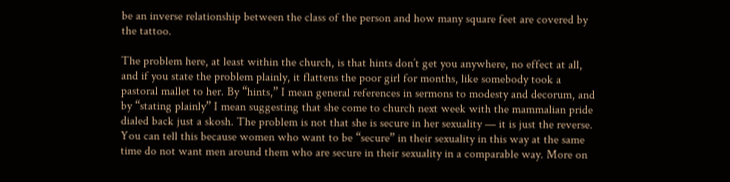be an inverse relationship between the class of the person and how many square feet are covered by the tattoo.

The problem here, at least within the church, is that hints don’t get you anywhere, no effect at all, and if you state the problem plainly, it flattens the poor girl for months, like somebody took a pastoral mallet to her. By “hints,” I mean general references in sermons to modesty and decorum, and by “stating plainly” I mean suggesting that she come to church next week with the mammalian pride dialed back just a skosh. The problem is not that she is secure in her sexuality — it is just the reverse. You can tell this because women who want to be “secure” in their sexuality in this way at the same time do not want men around them who are secure in their sexuality in a comparable way. More on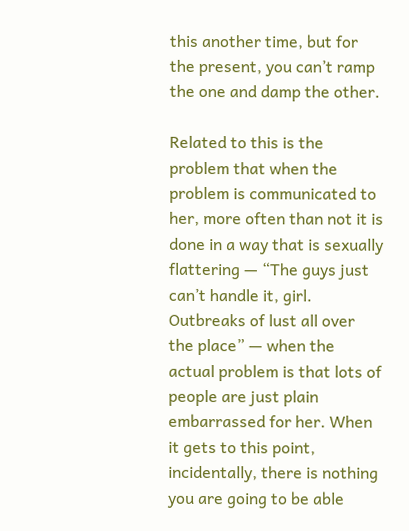this another time, but for the present, you can’t ramp the one and damp the other.

Related to this is the problem that when the problem is communicated to her, more often than not it is done in a way that is sexually flattering — “The guys just can’t handle it, girl. Outbreaks of lust all over the place” — when the actual problem is that lots of people are just plain embarrassed for her. When it gets to this point, incidentally, there is nothing you are going to be able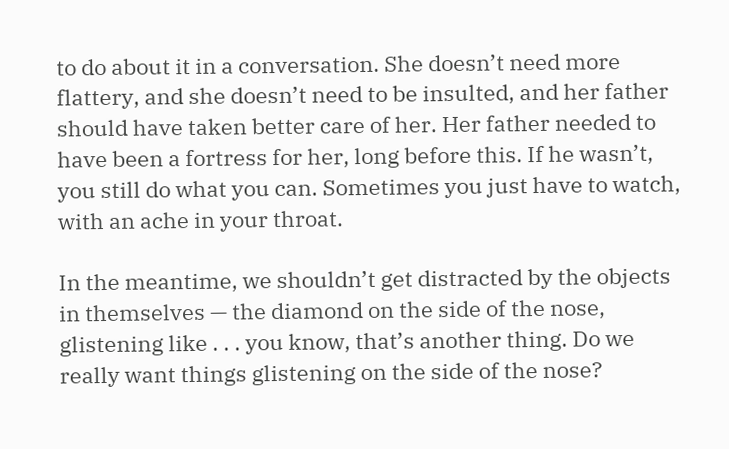to do about it in a conversation. She doesn’t need more flattery, and she doesn’t need to be insulted, and her father should have taken better care of her. Her father needed to have been a fortress for her, long before this. If he wasn’t, you still do what you can. Sometimes you just have to watch, with an ache in your throat.

In the meantime, we shouldn’t get distracted by the objects in themselves — the diamond on the side of the nose, glistening like . . . you know, that’s another thing. Do we really want things glistening on the side of the nose?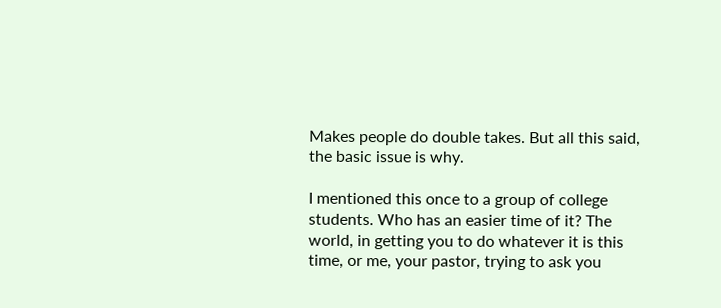Makes people do double takes. But all this said, the basic issue is why.

I mentioned this once to a group of college students. Who has an easier time of it? The world, in getting you to do whatever it is this time, or me, your pastor, trying to ask you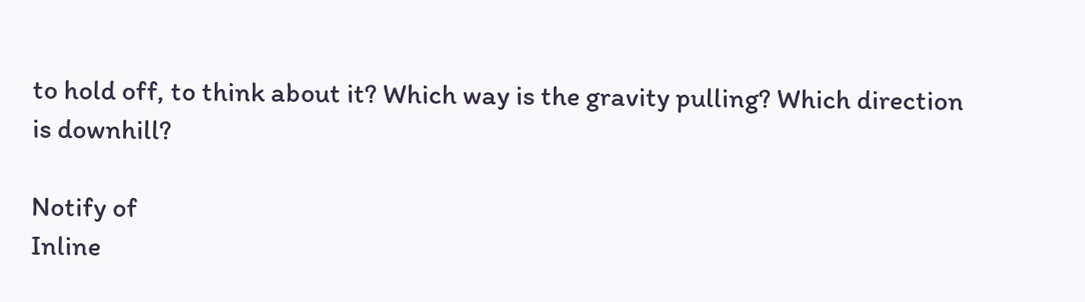to hold off, to think about it? Which way is the gravity pulling? Which direction is downhill?

Notify of
Inline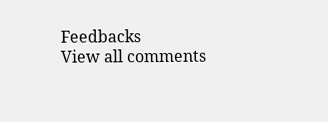Feedbacks
View all comments